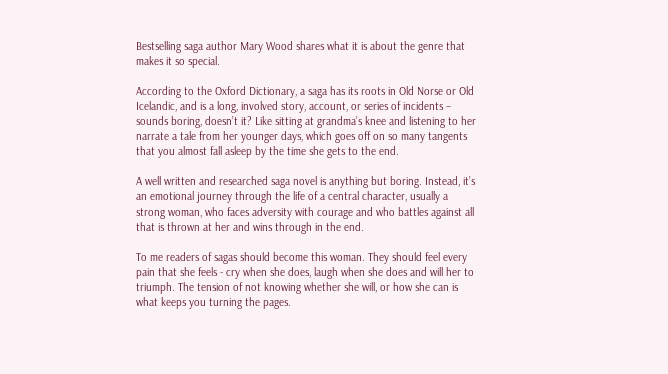Bestselling saga author Mary Wood shares what it is about the genre that makes it so special.

According to the Oxford Dictionary, a saga has its roots in Old Norse or Old Icelandic, and is a long, involved story, account, or series of incidents – sounds boring, doesn’t it? Like sitting at grandma’s knee and listening to her narrate a tale from her younger days, which goes off on so many tangents that you almost fall asleep by the time she gets to the end.

A well written and researched saga novel is anything but boring. Instead, it’s an emotional journey through the life of a central character, usually a strong woman, who faces adversity with courage and who battles against all that is thrown at her and wins through in the end.

To me readers of sagas should become this woman. They should feel every pain that she feels - cry when she does, laugh when she does and will her to triumph. The tension of not knowing whether she will, or how she can is what keeps you turning the pages.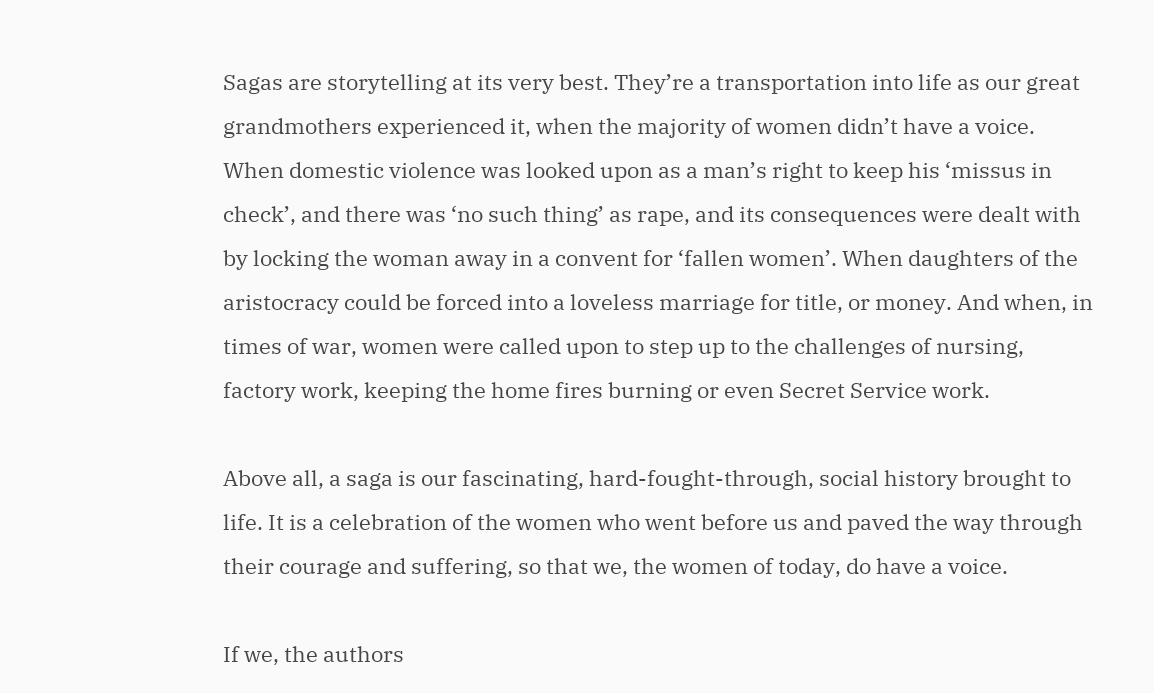Sagas are storytelling at its very best. They’re a transportation into life as our great grandmothers experienced it, when the majority of women didn’t have a voice. When domestic violence was looked upon as a man’s right to keep his ‘missus in check’, and there was ‘no such thing’ as rape, and its consequences were dealt with by locking the woman away in a convent for ‘fallen women’. When daughters of the aristocracy could be forced into a loveless marriage for title, or money. And when, in times of war, women were called upon to step up to the challenges of nursing, factory work, keeping the home fires burning or even Secret Service work.

Above all, a saga is our fascinating, hard-fought-through, social history brought to life. It is a celebration of the women who went before us and paved the way through their courage and suffering, so that we, the women of today, do have a voice.

If we, the authors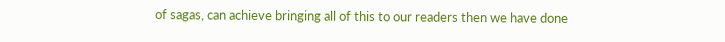of sagas, can achieve bringing all of this to our readers then we have done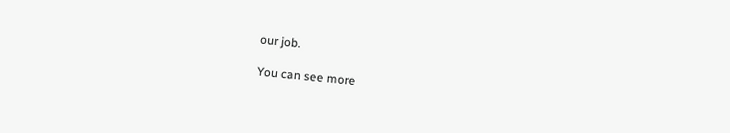our job.

You can see more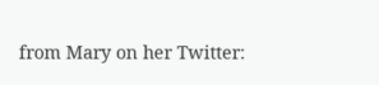from Mary on her Twitter: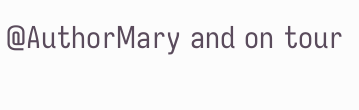@AuthorMary and on tour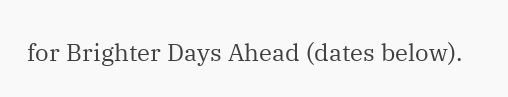for Brighter Days Ahead (dates below).